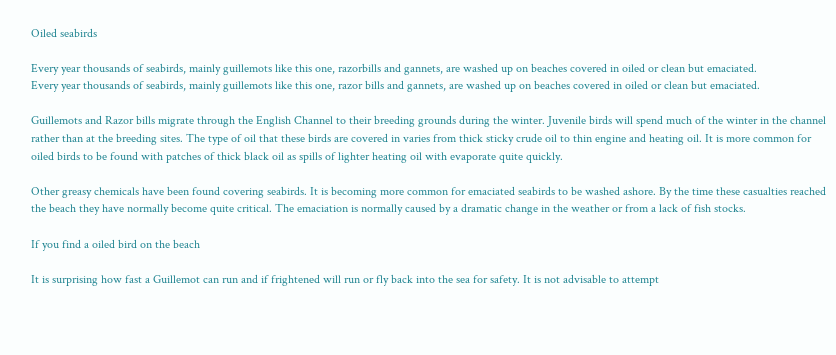Oiled seabirds

Every year thousands of seabirds, mainly guillemots like this one, razorbills and gannets, are washed up on beaches covered in oiled or clean but emaciated.
Every year thousands of seabirds, mainly guillemots like this one, razor bills and gannets, are washed up on beaches covered in oiled or clean but emaciated.

Guillemots and Razor bills migrate through the English Channel to their breeding grounds during the winter. Juvenile birds will spend much of the winter in the channel rather than at the breeding sites. The type of oil that these birds are covered in varies from thick sticky crude oil to thin engine and heating oil. It is more common for oiled birds to be found with patches of thick black oil as spills of lighter heating oil with evaporate quite quickly.

Other greasy chemicals have been found covering seabirds. It is becoming more common for emaciated seabirds to be washed ashore. By the time these casualties reached the beach they have normally become quite critical. The emaciation is normally caused by a dramatic change in the weather or from a lack of fish stocks.

If you find a oiled bird on the beach

It is surprising how fast a Guillemot can run and if frightened will run or fly back into the sea for safety. It is not advisable to attempt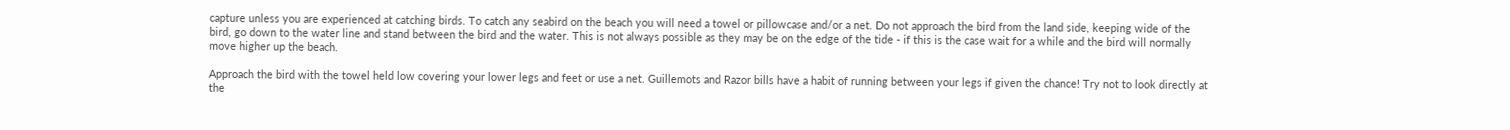capture unless you are experienced at catching birds. To catch any seabird on the beach you will need a towel or pillowcase and/or a net. Do not approach the bird from the land side, keeping wide of the bird, go down to the water line and stand between the bird and the water. This is not always possible as they may be on the edge of the tide - if this is the case wait for a while and the bird will normally move higher up the beach.

Approach the bird with the towel held low covering your lower legs and feet or use a net. Guillemots and Razor bills have a habit of running between your legs if given the chance! Try not to look directly at the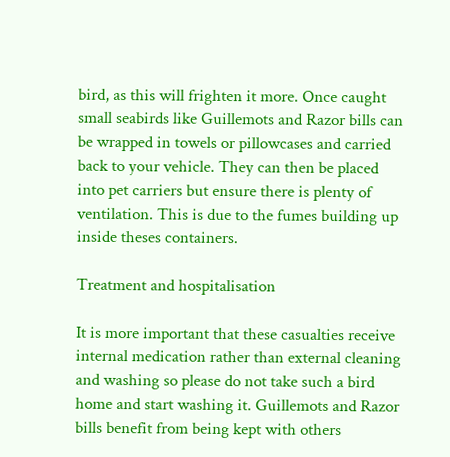bird, as this will frighten it more. Once caught small seabirds like Guillemots and Razor bills can be wrapped in towels or pillowcases and carried back to your vehicle. They can then be placed into pet carriers but ensure there is plenty of ventilation. This is due to the fumes building up inside theses containers.

Treatment and hospitalisation

It is more important that these casualties receive internal medication rather than external cleaning and washing so please do not take such a bird home and start washing it. Guillemots and Razor bills benefit from being kept with others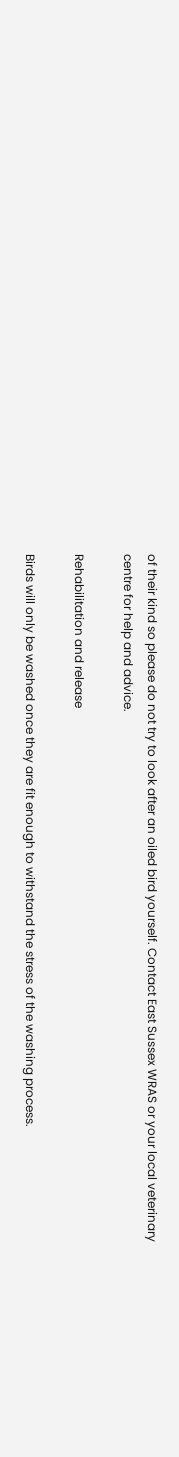of their kind so please do not try to look after an oiled bird yourself. Contact East Sussex WRAS or your local veterinary centre for help and advice.

Rehabilitation and release

Birds will only be washed once they are fit enough to withstand the stress of the washing process.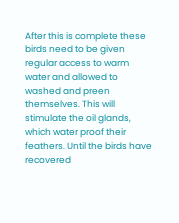After this is complete these birds need to be given regular access to warm water and allowed to washed and preen themselves. This will stimulate the oil glands, which water proof their feathers. Until the birds have recovered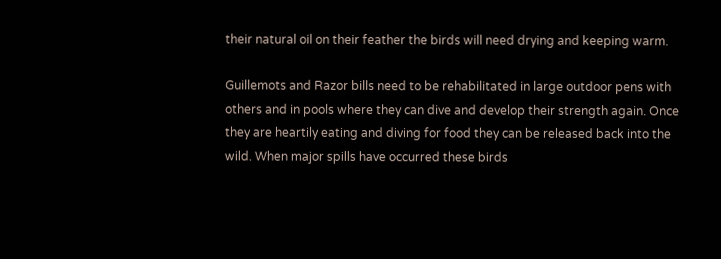their natural oil on their feather the birds will need drying and keeping warm.

Guillemots and Razor bills need to be rehabilitated in large outdoor pens with others and in pools where they can dive and develop their strength again. Once they are heartily eating and diving for food they can be released back into the wild. When major spills have occurred these birds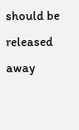should be released away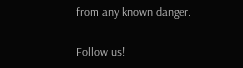from any known danger.

Follow us!